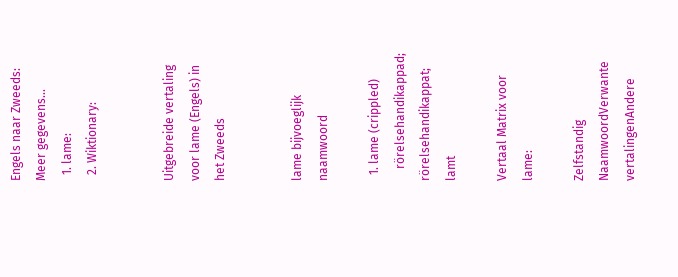Engels naar Zweeds:   Meer gegevens...
  1. lame:
  2. Wiktionary:


Uitgebreide vertaling voor lame (Engels) in het Zweeds


lame bijvoeglijk naamwoord

  1. lame (crippled)
    rörelsehandikappad; rörelsehandikappat; lamt

Vertaal Matrix voor lame:

Zelfstandig NaamwoordVerwante vertalingenAndere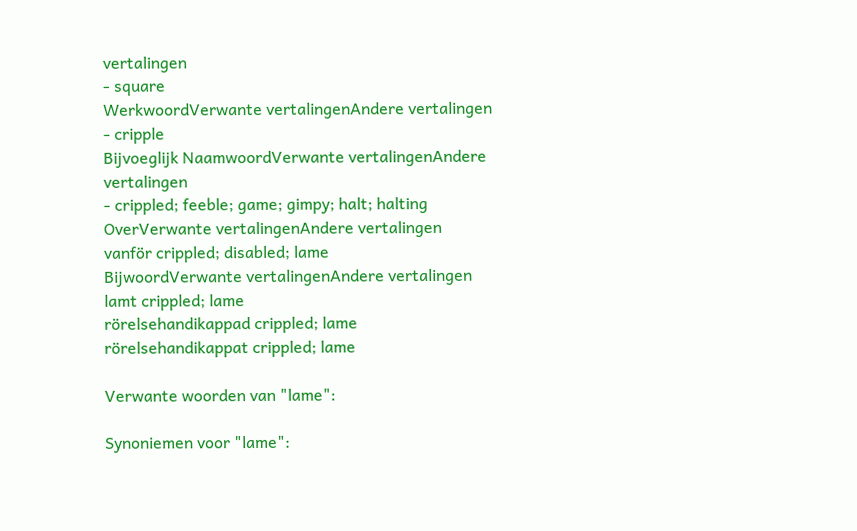vertalingen
- square
WerkwoordVerwante vertalingenAndere vertalingen
- cripple
Bijvoeglijk NaamwoordVerwante vertalingenAndere vertalingen
- crippled; feeble; game; gimpy; halt; halting
OverVerwante vertalingenAndere vertalingen
vanför crippled; disabled; lame
BijwoordVerwante vertalingenAndere vertalingen
lamt crippled; lame
rörelsehandikappad crippled; lame
rörelsehandikappat crippled; lame

Verwante woorden van "lame":

Synoniemen voor "lame":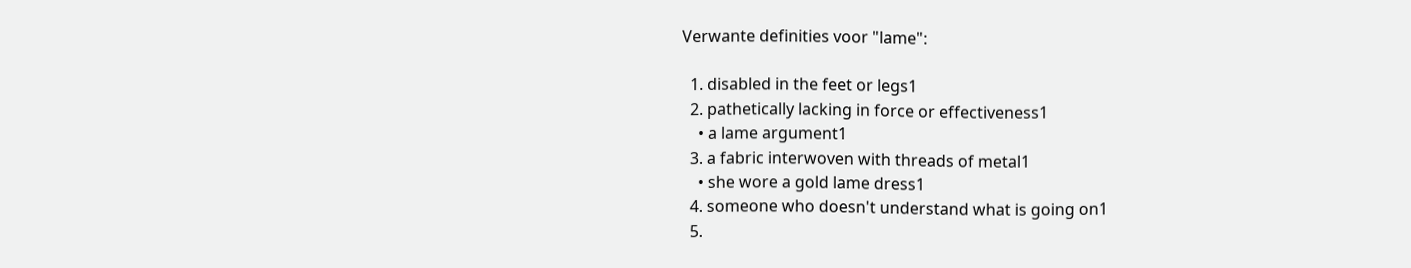Verwante definities voor "lame":

  1. disabled in the feet or legs1
  2. pathetically lacking in force or effectiveness1
    • a lame argument1
  3. a fabric interwoven with threads of metal1
    • she wore a gold lame dress1
  4. someone who doesn't understand what is going on1
  5.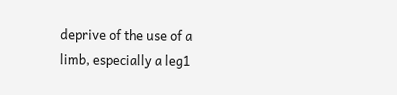deprive of the use of a limb, especially a leg1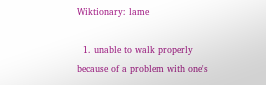Wiktionary: lame

  1. unable to walk properly because of a problem with one's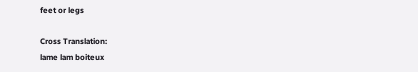feet or legs

Cross Translation:
lame lam boiteux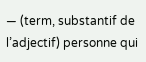— (term, substantif de l’adjectif) personne qui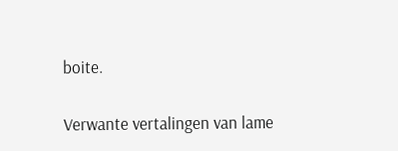boite.

Verwante vertalingen van lame